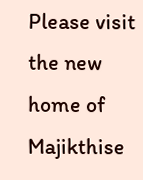Please visit the new home of Majikthise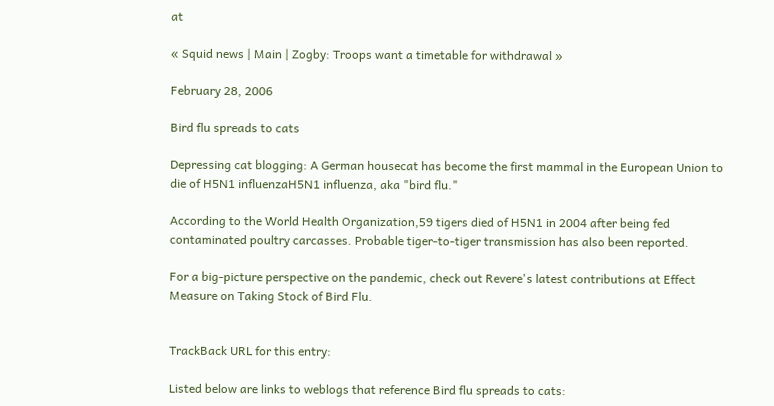at

« Squid news | Main | Zogby: Troops want a timetable for withdrawal »

February 28, 2006

Bird flu spreads to cats

Depressing cat blogging: A German housecat has become the first mammal in the European Union to die of H5N1 influenzaH5N1 influenza, aka "bird flu."

According to the World Health Organization,59 tigers died of H5N1 in 2004 after being fed contaminated poultry carcasses. Probable tiger-to-tiger transmission has also been reported.

For a big-picture perspective on the pandemic, check out Revere's latest contributions at Effect Measure on Taking Stock of Bird Flu.


TrackBack URL for this entry:

Listed below are links to weblogs that reference Bird flu spreads to cats: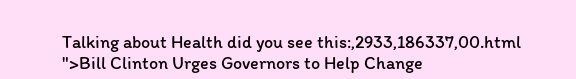Talking about Health did you see this:,2933,186337,00.html ">Bill Clinton Urges Governors to Help Change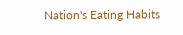Nation's Eating Habits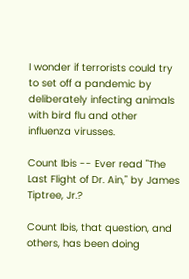I wonder if terrorists could try to set off a pandemic by deliberately infecting animals with bird flu and other influenza virusses.

Count Ibis -- Ever read "The Last Flight of Dr. Ain," by James Tiptree, Jr.?

Count Ibis, that question, and others, has been doing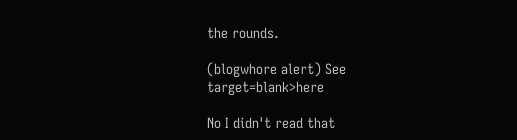the rounds.

(blogwhore alert) See target=blank>here

No I didn't read that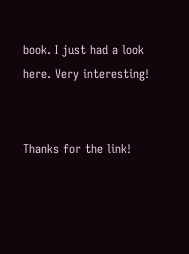book. I just had a look here. Very interesting!


Thanks for the link!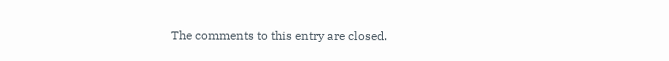The comments to this entry are closed.